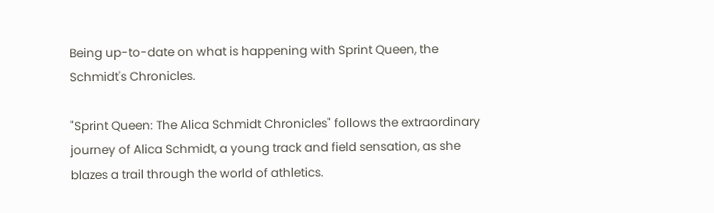Being up-to-date on what is happening with Sprint Queen, the Schmidt's Chronicles.

"Sprint Queen: The Alica Schmidt Chronicles" follows the extraordinary journey of Alica Schmidt, a young track and field sensation, as she blazes a trail through the world of athletics.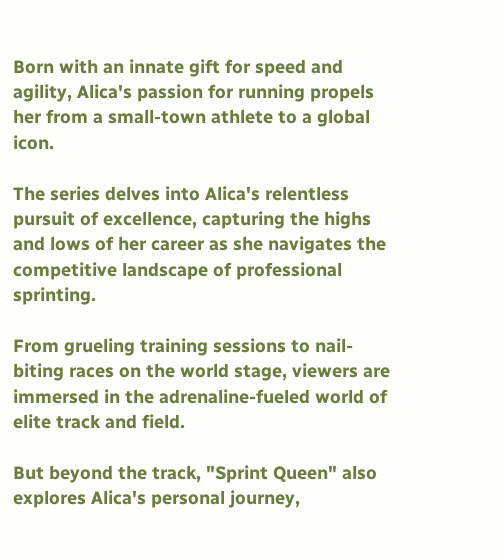Born with an innate gift for speed and agility, Alica's passion for running propels her from a small-town athlete to a global icon.

The series delves into Alica's relentless pursuit of excellence, capturing the highs and lows of her career as she navigates the competitive landscape of professional sprinting.

From grueling training sessions to nail-biting races on the world stage, viewers are immersed in the adrenaline-fueled world of elite track and field.

But beyond the track, "Sprint Queen" also explores Alica's personal journey,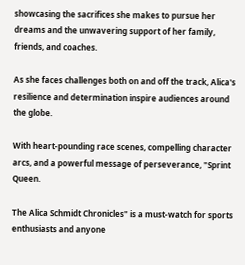showcasing the sacrifices she makes to pursue her dreams and the unwavering support of her family, friends, and coaches.

As she faces challenges both on and off the track, Alica's resilience and determination inspire audiences around the globe.

With heart-pounding race scenes, compelling character arcs, and a powerful message of perseverance, "Sprint Queen.

The Alica Schmidt Chronicles" is a must-watch for sports enthusiasts and anyone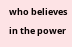who believes in the power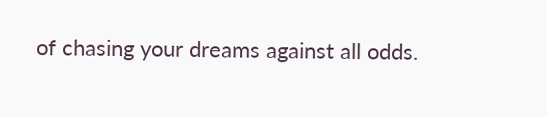of chasing your dreams against all odds.